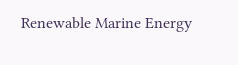Renewable Marine Energy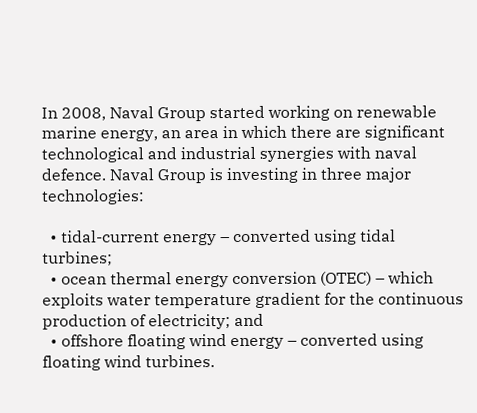In 2008, Naval Group started working on renewable marine energy, an area in which there are significant technological and industrial synergies with naval defence. Naval Group is investing in three major technologies:

  • tidal-current energy – converted using tidal turbines;
  • ocean thermal energy conversion (OTEC) – which exploits water temperature gradient for the continuous production of electricity; and
  • offshore floating wind energy – converted using floating wind turbines.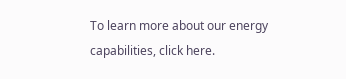To learn more about our energy capabilities, click here.